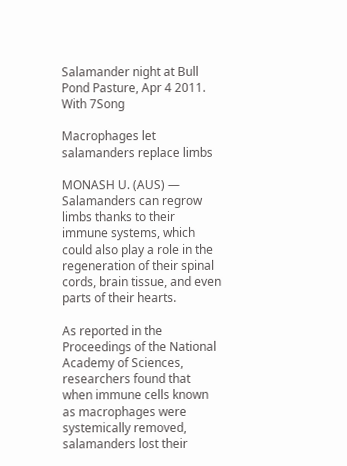Salamander night at Bull Pond Pasture, Apr 4 2011.  With 7Song

Macrophages let salamanders replace limbs

MONASH U. (AUS) — Salamanders can regrow limbs thanks to their immune systems, which could also play a role in the regeneration of their spinal cords, brain tissue, and even parts of their hearts.

As reported in the Proceedings of the National Academy of Sciences, researchers found that when immune cells known as macrophages were systemically removed, salamanders lost their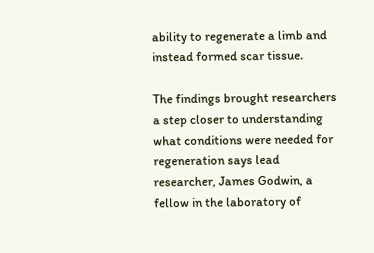ability to regenerate a limb and instead formed scar tissue.

The findings brought researchers a step closer to understanding what conditions were needed for regeneration says lead researcher, James Godwin, a fellow in the laboratory of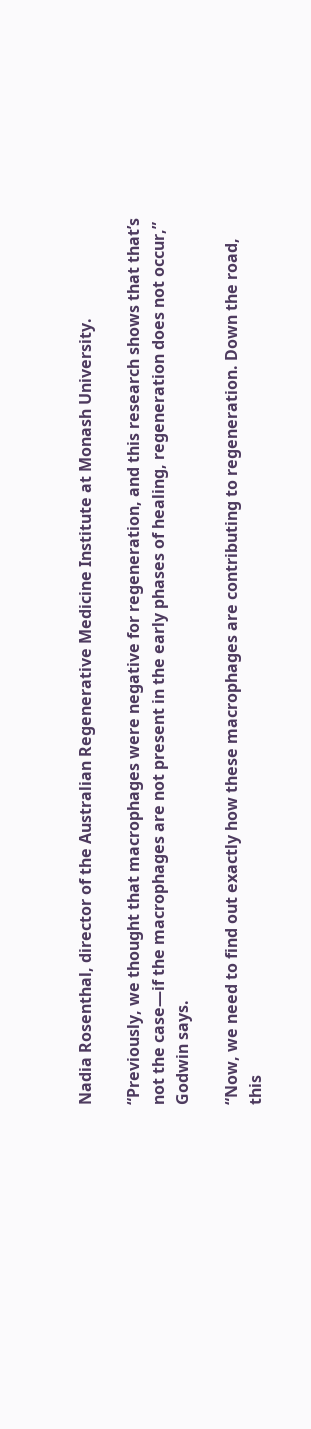Nadia Rosenthal, director of the Australian Regenerative Medicine Institute at Monash University.

“Previously, we thought that macrophages were negative for regeneration, and this research shows that that’s not the case—if the macrophages are not present in the early phases of healing, regeneration does not occur,” Godwin says.

“Now, we need to find out exactly how these macrophages are contributing to regeneration. Down the road, this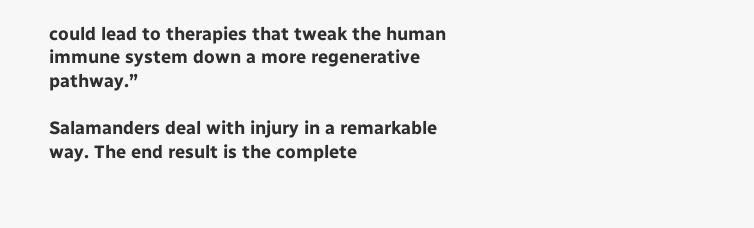could lead to therapies that tweak the human immune system down a more regenerative pathway.”

Salamanders deal with injury in a remarkable way. The end result is the complete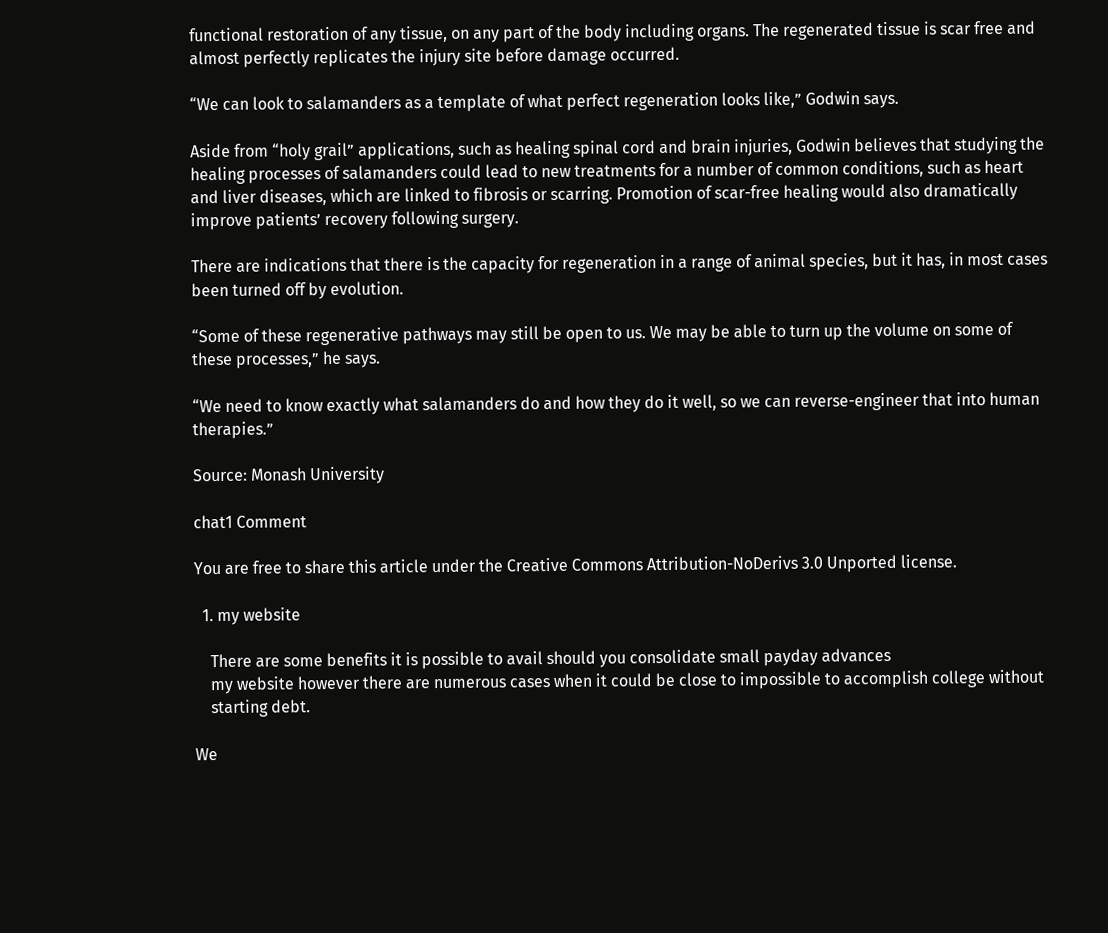functional restoration of any tissue, on any part of the body including organs. The regenerated tissue is scar free and almost perfectly replicates the injury site before damage occurred.

“We can look to salamanders as a template of what perfect regeneration looks like,” Godwin says.

Aside from “holy grail” applications, such as healing spinal cord and brain injuries, Godwin believes that studying the healing processes of salamanders could lead to new treatments for a number of common conditions, such as heart and liver diseases, which are linked to fibrosis or scarring. Promotion of scar-free healing would also dramatically improve patients’ recovery following surgery.

There are indications that there is the capacity for regeneration in a range of animal species, but it has, in most cases been turned off by evolution.

“Some of these regenerative pathways may still be open to us. We may be able to turn up the volume on some of these processes,” he says.

“We need to know exactly what salamanders do and how they do it well, so we can reverse-engineer that into human therapies.”

Source: Monash University

chat1 Comment

You are free to share this article under the Creative Commons Attribution-NoDerivs 3.0 Unported license.

  1. my website

    There are some benefits it is possible to avail should you consolidate small payday advances
    my website however there are numerous cases when it could be close to impossible to accomplish college without
    starting debt.

We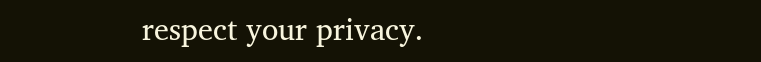respect your privacy.